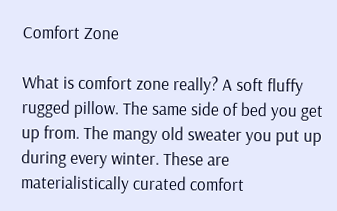Comfort Zone

What is comfort zone really? A soft fluffy rugged pillow. The same side of bed you get up from. The mangy old sweater you put up during every winter. These are materialistically curated comfort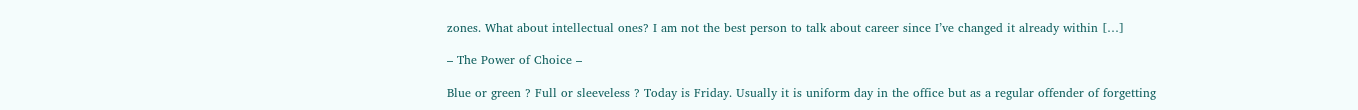zones. What about intellectual ones? I am not the best person to talk about career since I’ve changed it already within […]

– The Power of Choice –

Blue or green ? Full or sleeveless ? Today is Friday. Usually it is uniform day in the office but as a regular offender of forgetting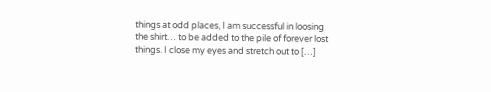things at odd places, I am successful in loosing the shirt… to be added to the pile of forever lost things. I close my eyes and stretch out to […]